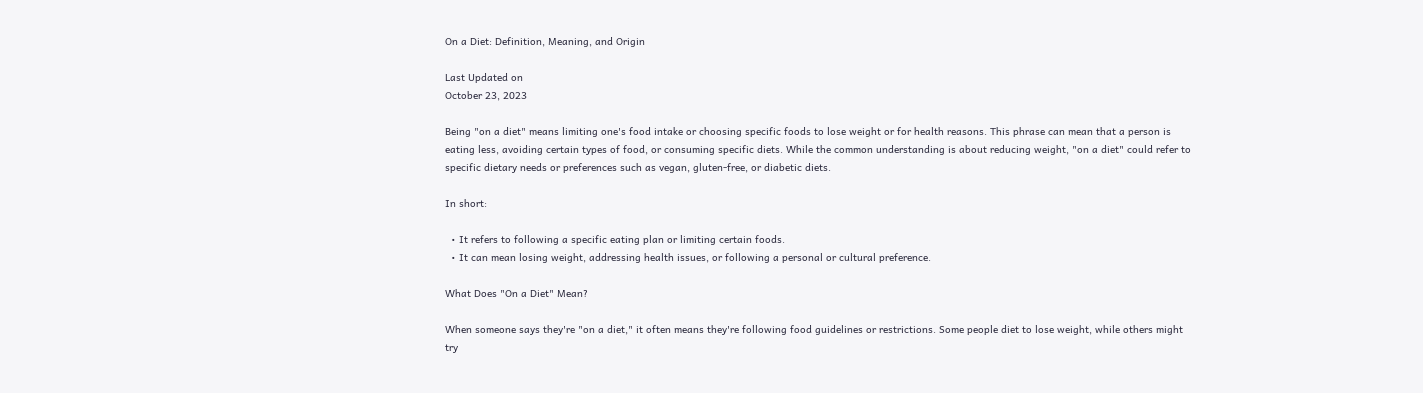On a Diet: Definition, Meaning, and Origin

Last Updated on
October 23, 2023

Being "on a diet" means limiting one's food intake or choosing specific foods to lose weight or for health reasons. This phrase can mean that a person is eating less, avoiding certain types of food, or consuming specific diets. While the common understanding is about reducing weight, "on a diet" could refer to specific dietary needs or preferences such as vegan, gluten-free, or diabetic diets.

In short:

  • It refers to following a specific eating plan or limiting certain foods.
  • It can mean losing weight, addressing health issues, or following a personal or cultural preference.

What Does "On a Diet" Mean?

When someone says they're "on a diet," it often means they're following food guidelines or restrictions. Some people diet to lose weight, while others might try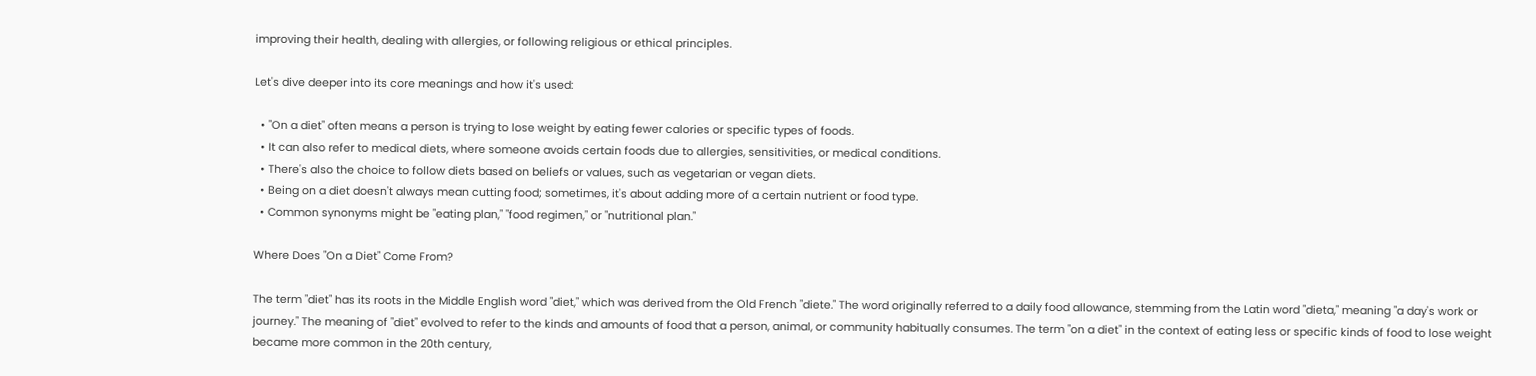improving their health, dealing with allergies, or following religious or ethical principles.

Let's dive deeper into its core meanings and how it's used:

  • "On a diet" often means a person is trying to lose weight by eating fewer calories or specific types of foods.
  • It can also refer to medical diets, where someone avoids certain foods due to allergies, sensitivities, or medical conditions.
  • There's also the choice to follow diets based on beliefs or values, such as vegetarian or vegan diets.
  • Being on a diet doesn't always mean cutting food; sometimes, it's about adding more of a certain nutrient or food type.
  • Common synonyms might be "eating plan," "food regimen," or "nutritional plan."

Where Does "On a Diet" Come From?

The term "diet" has its roots in the Middle English word "diet," which was derived from the Old French "diete." The word originally referred to a daily food allowance, stemming from the Latin word "dieta," meaning "a day's work or journey." The meaning of "diet" evolved to refer to the kinds and amounts of food that a person, animal, or community habitually consumes. The term "on a diet" in the context of eating less or specific kinds of food to lose weight became more common in the 20th century,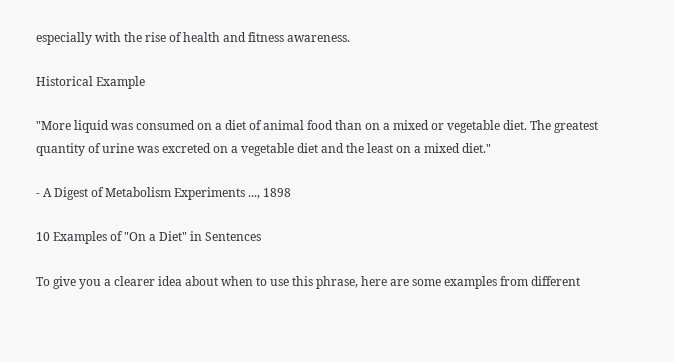especially with the rise of health and fitness awareness.

Historical Example

"More liquid was consumed on a diet of animal food than on a mixed or vegetable diet. The greatest quantity of urine was excreted on a vegetable diet and the least on a mixed diet."

- A Digest of Metabolism Experiments ..., 1898

10 Examples of "On a Diet" in Sentences

To give you a clearer idea about when to use this phrase, here are some examples from different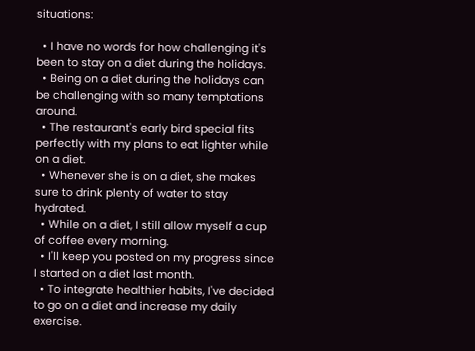situations:

  • I have no words for how challenging it's been to stay on a diet during the holidays.
  • Being on a diet during the holidays can be challenging with so many temptations around.
  • The restaurant's early bird special fits perfectly with my plans to eat lighter while on a diet.
  • Whenever she is on a diet, she makes sure to drink plenty of water to stay hydrated.
  • While on a diet, I still allow myself a cup of coffee every morning.
  • I'll keep you posted on my progress since I started on a diet last month.
  • To integrate healthier habits, I've decided to go on a diet and increase my daily exercise.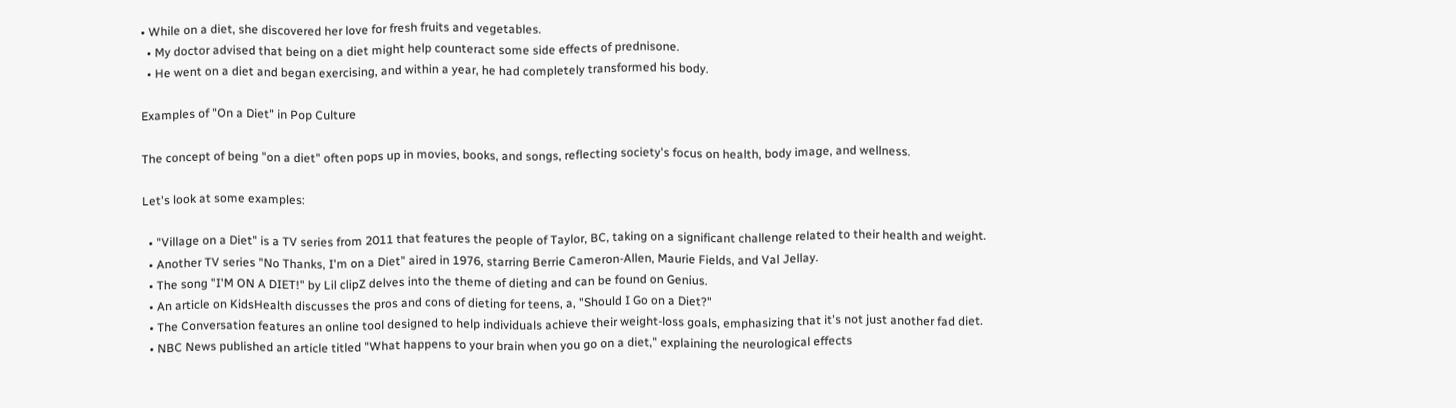• While on a diet, she discovered her love for fresh fruits and vegetables.
  • My doctor advised that being on a diet might help counteract some side effects of prednisone.
  • He went on a diet and began exercising, and within a year, he had completely transformed his body.

Examples of "On a Diet" in Pop Culture

The concept of being "on a diet" often pops up in movies, books, and songs, reflecting society's focus on health, body image, and wellness.

Let's look at some examples:

  • "Village on a Diet" is a TV series from 2011 that features the people of Taylor, BC, taking on a significant challenge related to their health and weight.
  • Another TV series "No Thanks, I'm on a Diet" aired in 1976, starring Berrie Cameron-Allen, Maurie Fields, and Val Jellay.
  • The song "I'M ON A DIET!" by Lil clipZ delves into the theme of dieting and can be found on Genius.
  • An article on KidsHealth discusses the pros and cons of dieting for teens, a, "Should I Go on a Diet?"
  • The Conversation features an online tool designed to help individuals achieve their weight-loss goals, emphasizing that it's not just another fad diet.
  • NBC News published an article titled "What happens to your brain when you go on a diet," explaining the neurological effects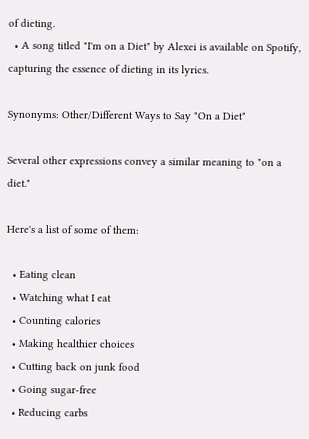of dieting.
  • A song titled "I'm on a Diet" by Alexei is available on Spotify, capturing the essence of dieting in its lyrics.

Synonyms: Other/Different Ways to Say "On a Diet"

Several other expressions convey a similar meaning to "on a diet."

Here's a list of some of them:

  • Eating clean
  • Watching what I eat
  • Counting calories
  • Making healthier choices
  • Cutting back on junk food
  • Going sugar-free
  • Reducing carbs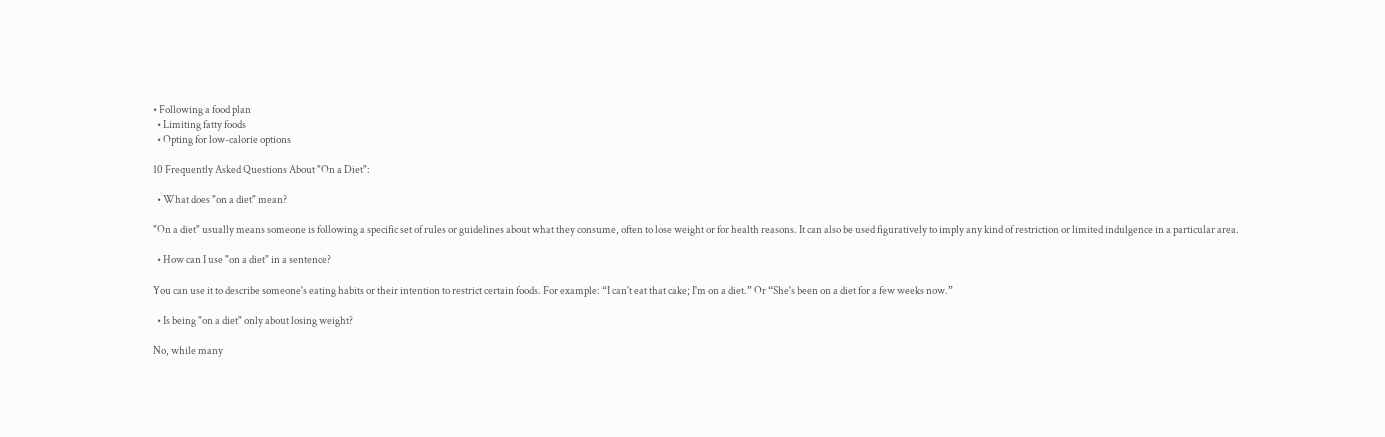• Following a food plan
  • Limiting fatty foods
  • Opting for low-calorie options

10 Frequently Asked Questions About "On a Diet":

  • What does "on a diet" mean?

"On a diet" usually means someone is following a specific set of rules or guidelines about what they consume, often to lose weight or for health reasons. It can also be used figuratively to imply any kind of restriction or limited indulgence in a particular area.

  • How can I use "on a diet" in a sentence?

You can use it to describe someone's eating habits or their intention to restrict certain foods. For example: “I can't eat that cake; I'm on a diet.” Or “She's been on a diet for a few weeks now.”

  • Is being "on a diet" only about losing weight?

No, while many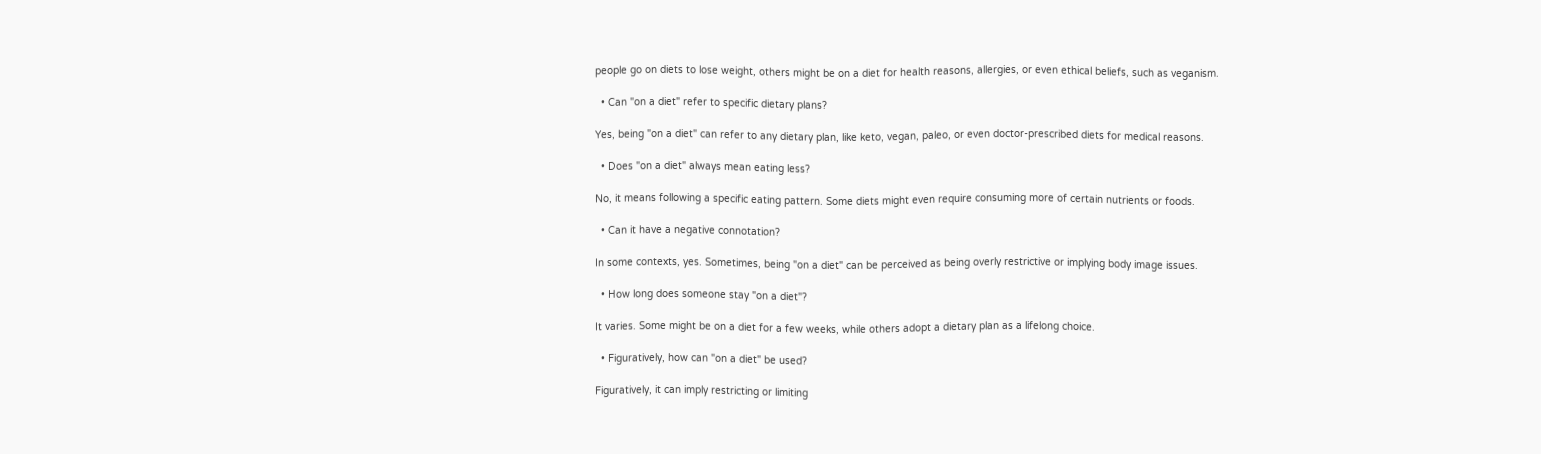people go on diets to lose weight, others might be on a diet for health reasons, allergies, or even ethical beliefs, such as veganism.

  • Can "on a diet" refer to specific dietary plans?

Yes, being "on a diet" can refer to any dietary plan, like keto, vegan, paleo, or even doctor-prescribed diets for medical reasons.

  • Does "on a diet" always mean eating less?

No, it means following a specific eating pattern. Some diets might even require consuming more of certain nutrients or foods.

  • Can it have a negative connotation?

In some contexts, yes. Sometimes, being "on a diet" can be perceived as being overly restrictive or implying body image issues.

  • How long does someone stay "on a diet"?

It varies. Some might be on a diet for a few weeks, while others adopt a dietary plan as a lifelong choice.

  • Figuratively, how can "on a diet" be used?

Figuratively, it can imply restricting or limiting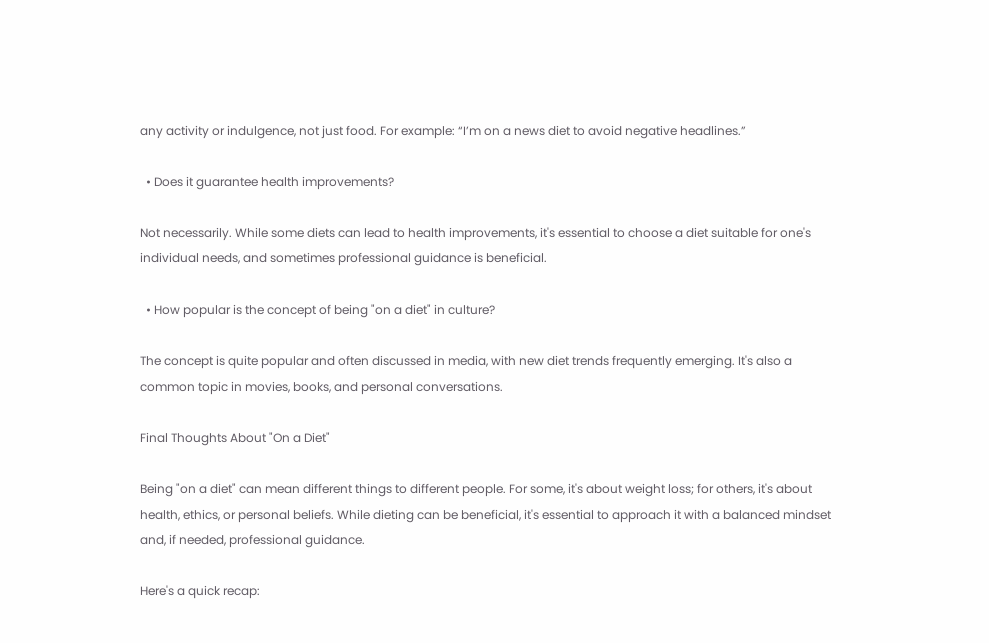any activity or indulgence, not just food. For example: “I’m on a news diet to avoid negative headlines.”

  • Does it guarantee health improvements?

Not necessarily. While some diets can lead to health improvements, it's essential to choose a diet suitable for one's individual needs, and sometimes professional guidance is beneficial.

  • How popular is the concept of being "on a diet" in culture?

The concept is quite popular and often discussed in media, with new diet trends frequently emerging. It's also a common topic in movies, books, and personal conversations.

Final Thoughts About "On a Diet"

Being "on a diet" can mean different things to different people. For some, it's about weight loss; for others, it's about health, ethics, or personal beliefs. While dieting can be beneficial, it's essential to approach it with a balanced mindset and, if needed, professional guidance.

Here's a quick recap: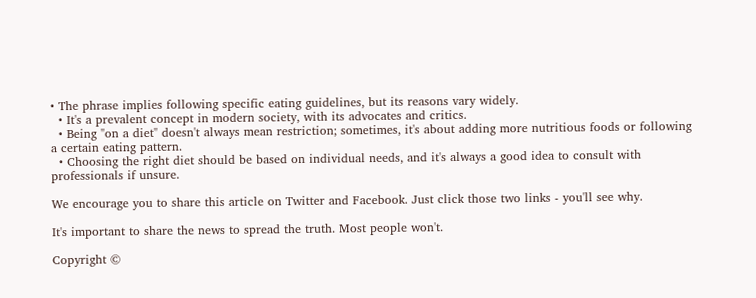• The phrase implies following specific eating guidelines, but its reasons vary widely.
  • It's a prevalent concept in modern society, with its advocates and critics.
  • Being "on a diet" doesn't always mean restriction; sometimes, it's about adding more nutritious foods or following a certain eating pattern.
  • Choosing the right diet should be based on individual needs, and it's always a good idea to consult with professionals if unsure.

We encourage you to share this article on Twitter and Facebook. Just click those two links - you'll see why.

It's important to share the news to spread the truth. Most people won't.

Copyright ©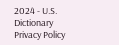2024 - U.S. Dictionary
Privacy Policy